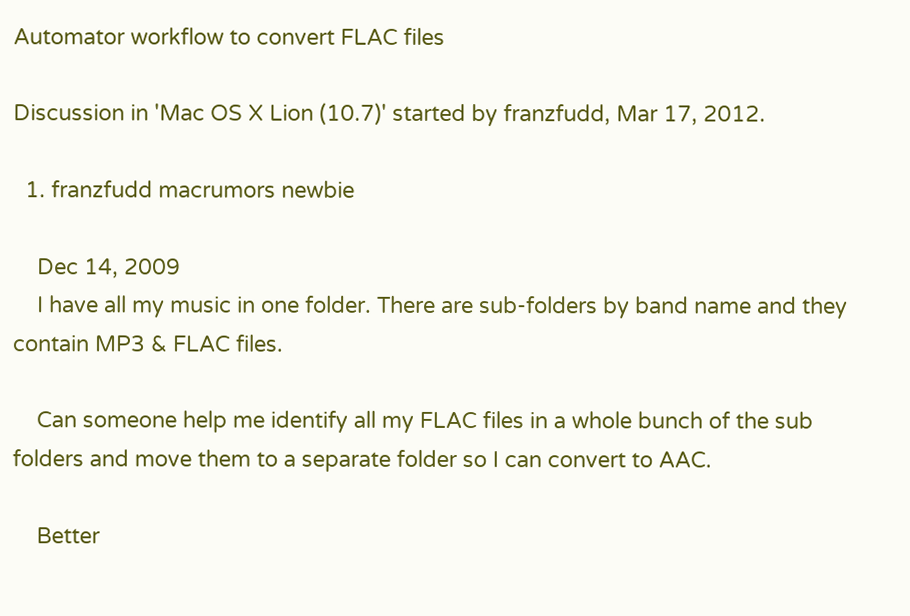Automator workflow to convert FLAC files

Discussion in 'Mac OS X Lion (10.7)' started by franzfudd, Mar 17, 2012.

  1. franzfudd macrumors newbie

    Dec 14, 2009
    I have all my music in one folder. There are sub-folders by band name and they contain MP3 & FLAC files.

    Can someone help me identify all my FLAC files in a whole bunch of the sub folders and move them to a separate folder so I can convert to AAC.

    Better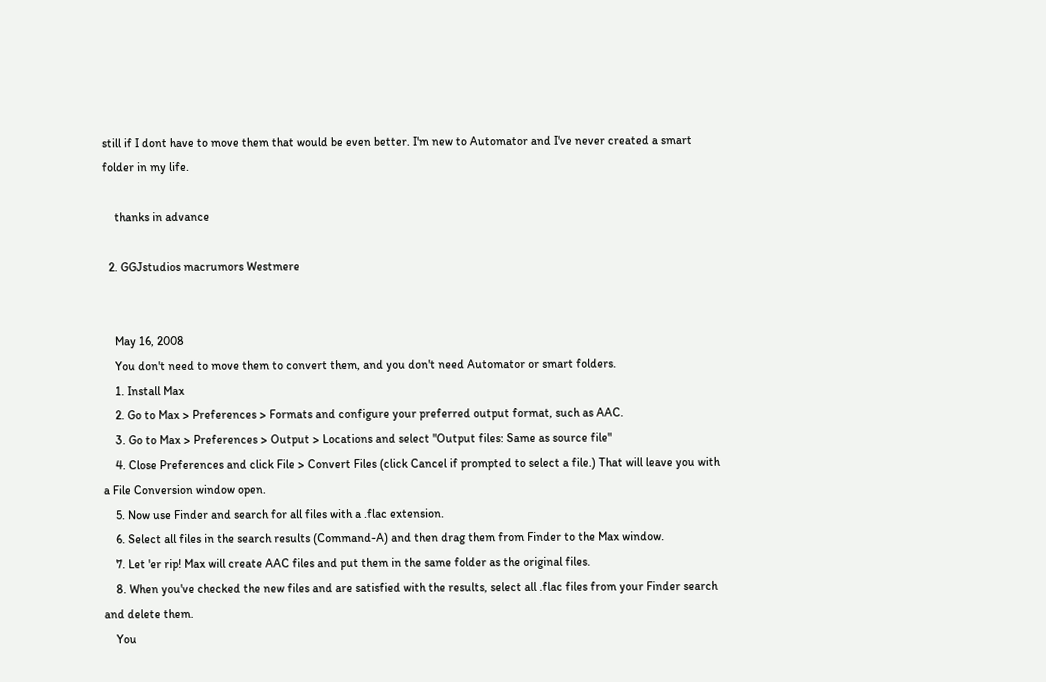still if I dont have to move them that would be even better. I'm new to Automator and I've never created a smart folder in my life.

    thanks in advance

  2. GGJstudios macrumors Westmere


    May 16, 2008
    You don't need to move them to convert them, and you don't need Automator or smart folders.
    1. Install Max
    2. Go to Max > Preferences > Formats and configure your preferred output format, such as AAC.
    3. Go to Max > Preferences > Output > Locations and select "Output files: Same as source file"
    4. Close Preferences and click File > Convert Files (click Cancel if prompted to select a file.) That will leave you with a File Conversion window open.
    5. Now use Finder and search for all files with a .flac extension.
    6. Select all files in the search results (Command-A) and then drag them from Finder to the Max window.
    7. Let 'er rip! Max will create AAC files and put them in the same folder as the original files.
    8. When you've checked the new files and are satisfied with the results, select all .flac files from your Finder search and delete them.
    You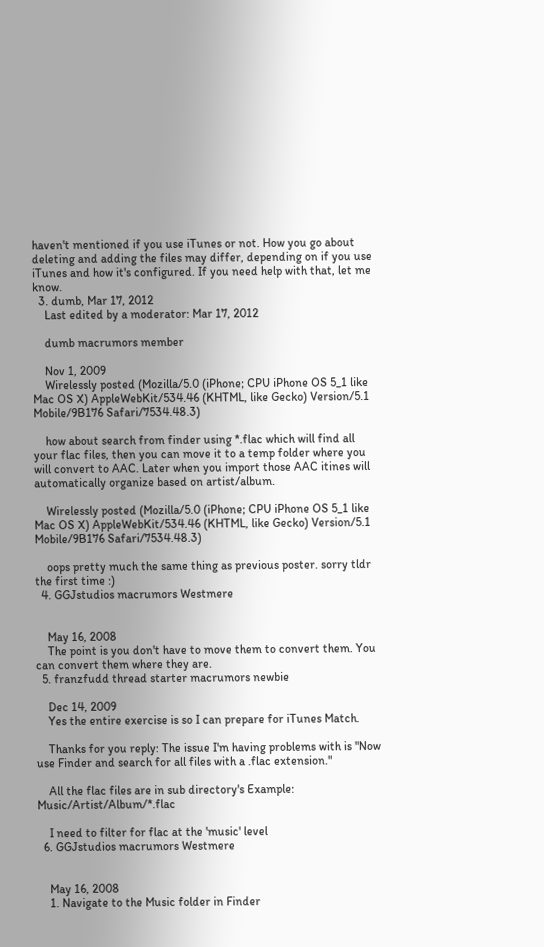haven't mentioned if you use iTunes or not. How you go about deleting and adding the files may differ, depending on if you use iTunes and how it's configured. If you need help with that, let me know.
  3. dumb, Mar 17, 2012
    Last edited by a moderator: Mar 17, 2012

    dumb macrumors member

    Nov 1, 2009
    Wirelessly posted (Mozilla/5.0 (iPhone; CPU iPhone OS 5_1 like Mac OS X) AppleWebKit/534.46 (KHTML, like Gecko) Version/5.1 Mobile/9B176 Safari/7534.48.3)

    how about search from finder using *.flac which will find all your flac files, then you can move it to a temp folder where you will convert to AAC. Later when you import those AAC itines will automatically organize based on artist/album.

    Wirelessly posted (Mozilla/5.0 (iPhone; CPU iPhone OS 5_1 like Mac OS X) AppleWebKit/534.46 (KHTML, like Gecko) Version/5.1 Mobile/9B176 Safari/7534.48.3)

    oops pretty much the same thing as previous poster. sorry tldr the first time :)
  4. GGJstudios macrumors Westmere


    May 16, 2008
    The point is you don't have to move them to convert them. You can convert them where they are.
  5. franzfudd thread starter macrumors newbie

    Dec 14, 2009
    Yes the entire exercise is so I can prepare for iTunes Match.

    Thanks for you reply: The issue I'm having problems with is "Now use Finder and search for all files with a .flac extension."

    All the flac files are in sub directory's Example: Music/Artist/Album/*.flac

    I need to filter for flac at the 'music' level
  6. GGJstudios macrumors Westmere


    May 16, 2008
    1. Navigate to the Music folder in Finder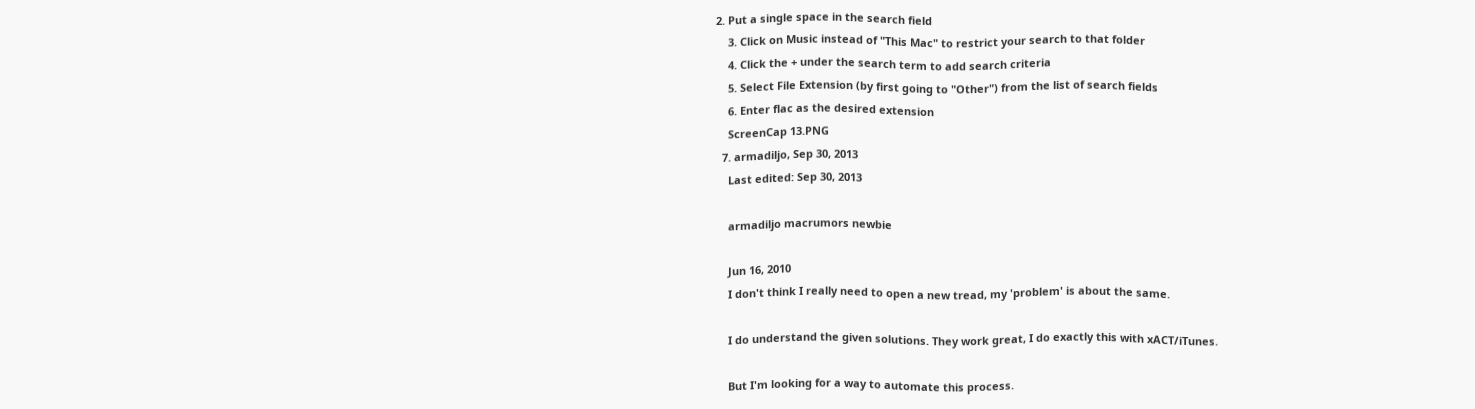2. Put a single space in the search field
    3. Click on Music instead of "This Mac" to restrict your search to that folder
    4. Click the + under the search term to add search criteria
    5. Select File Extension (by first going to "Other") from the list of search fields
    6. Enter flac as the desired extension
    ScreenCap 13.PNG
  7. armadiljo, Sep 30, 2013
    Last edited: Sep 30, 2013

    armadiljo macrumors newbie

    Jun 16, 2010
    I don't think I really need to open a new tread, my 'problem' is about the same.

    I do understand the given solutions. They work great, I do exactly this with xACT/iTunes.

    But I'm looking for a way to automate this process.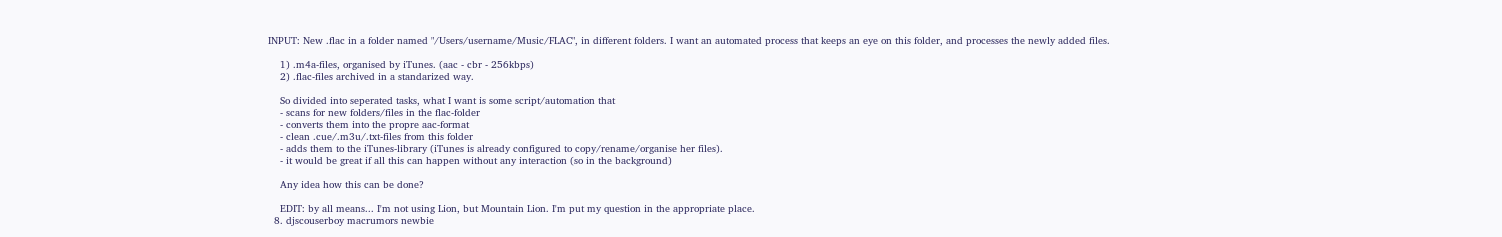INPUT: New .flac in a folder named "/Users/username/Music/FLAC", in different folders. I want an automated process that keeps an eye on this folder, and processes the newly added files.

    1) .m4a-files, organised by iTunes. (aac - cbr - 256kbps)
    2) .flac-files archived in a standarized way.

    So divided into seperated tasks, what I want is some script/automation that
    - scans for new folders/files in the flac-folder
    - converts them into the propre aac-format
    - clean .cue/.m3u/.txt-files from this folder
    - adds them to the iTunes-library (iTunes is already configured to copy/rename/organise her files).
    - it would be great if all this can happen without any interaction (so in the background)

    Any idea how this can be done?

    EDIT: by all means... I'm not using Lion, but Mountain Lion. I'm put my question in the appropriate place.
  8. djscouserboy macrumors newbie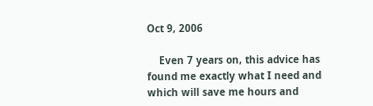Oct 9, 2006

    Even 7 years on, this advice has found me exactly what I need and which will save me hours and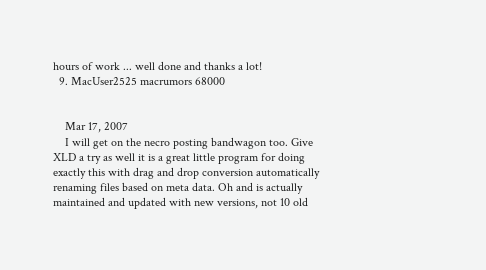hours of work ... well done and thanks a lot!
  9. MacUser2525 macrumors 68000


    Mar 17, 2007
    I will get on the necro posting bandwagon too. Give XLD a try as well it is a great little program for doing exactly this with drag and drop conversion automatically renaming files based on meta data. Oh and is actually maintained and updated with new versions, not 10 old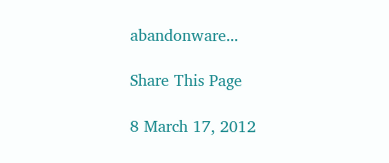abandonware...

Share This Page

8 March 17, 2012